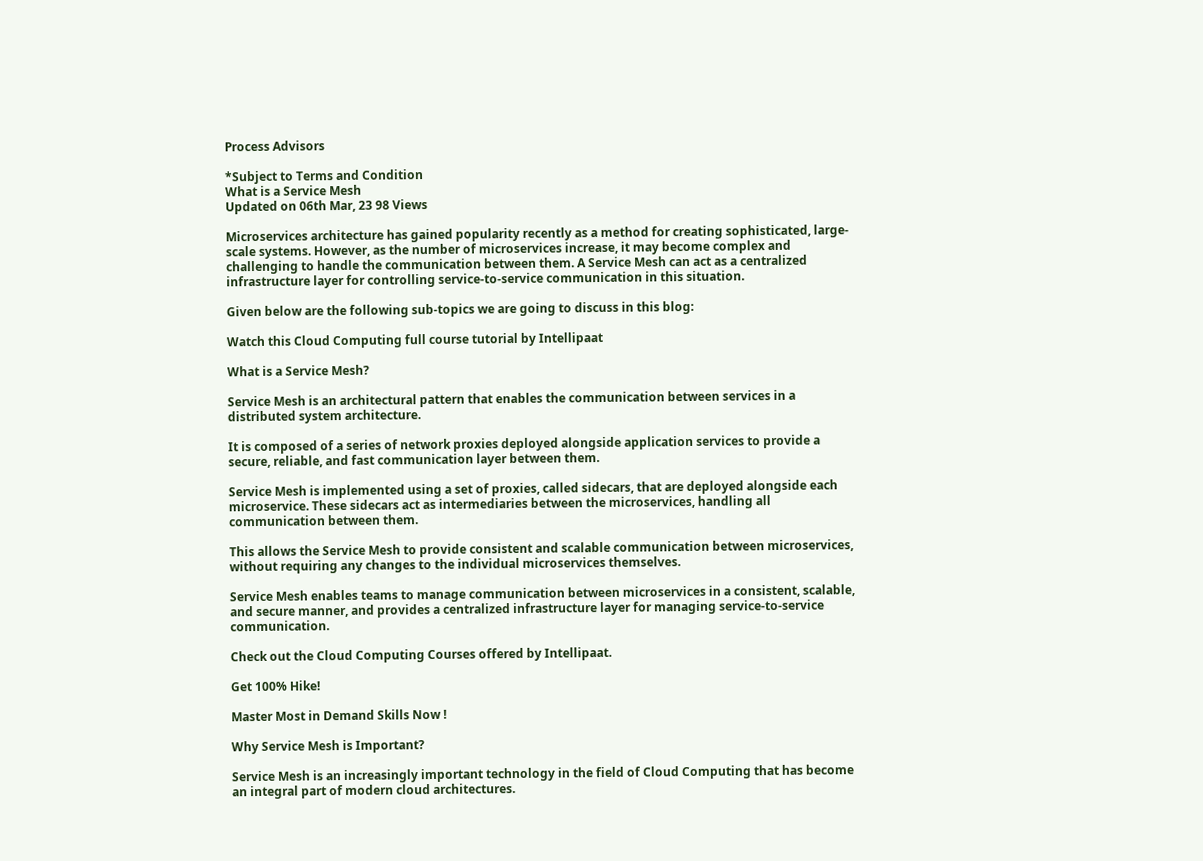Process Advisors

*Subject to Terms and Condition
What is a Service Mesh
Updated on 06th Mar, 23 98 Views

Microservices architecture has gained popularity recently as a method for creating sophisticated, large-scale systems. However, as the number of microservices increase, it may become complex and challenging to handle the communication between them. A Service Mesh can act as a centralized infrastructure layer for controlling service-to-service communication in this situation.

Given below are the following sub-topics we are going to discuss in this blog:

Watch this Cloud Computing full course tutorial by Intellipaat

What is a Service Mesh?

Service Mesh is an architectural pattern that enables the communication between services in a distributed system architecture.

It is composed of a series of network proxies deployed alongside application services to provide a secure, reliable, and fast communication layer between them.

Service Mesh is implemented using a set of proxies, called sidecars, that are deployed alongside each microservice. These sidecars act as intermediaries between the microservices, handling all communication between them.

This allows the Service Mesh to provide consistent and scalable communication between microservices, without requiring any changes to the individual microservices themselves.

Service Mesh enables teams to manage communication between microservices in a consistent, scalable, and secure manner, and provides a centralized infrastructure layer for managing service-to-service communication.

Check out the Cloud Computing Courses offered by Intellipaat.

Get 100% Hike!

Master Most in Demand Skills Now !

Why Service Mesh is Important?

Service Mesh is an increasingly important technology in the field of Cloud Computing that has become an integral part of modern cloud architectures.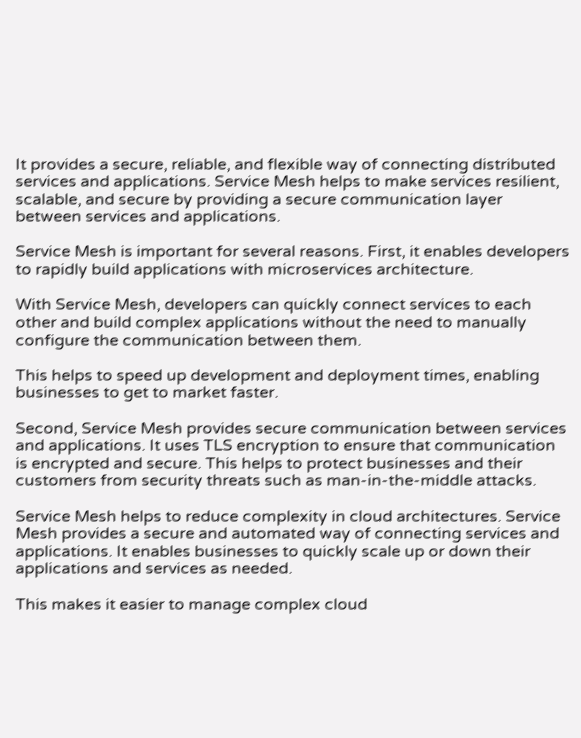It provides a secure, reliable, and flexible way of connecting distributed services and applications. Service Mesh helps to make services resilient, scalable, and secure by providing a secure communication layer between services and applications.

Service Mesh is important for several reasons. First, it enables developers to rapidly build applications with microservices architecture.

With Service Mesh, developers can quickly connect services to each other and build complex applications without the need to manually configure the communication between them.

This helps to speed up development and deployment times, enabling businesses to get to market faster.

Second, Service Mesh provides secure communication between services and applications. It uses TLS encryption to ensure that communication is encrypted and secure. This helps to protect businesses and their customers from security threats such as man-in-the-middle attacks.

Service Mesh helps to reduce complexity in cloud architectures. Service Mesh provides a secure and automated way of connecting services and applications. It enables businesses to quickly scale up or down their applications and services as needed.

This makes it easier to manage complex cloud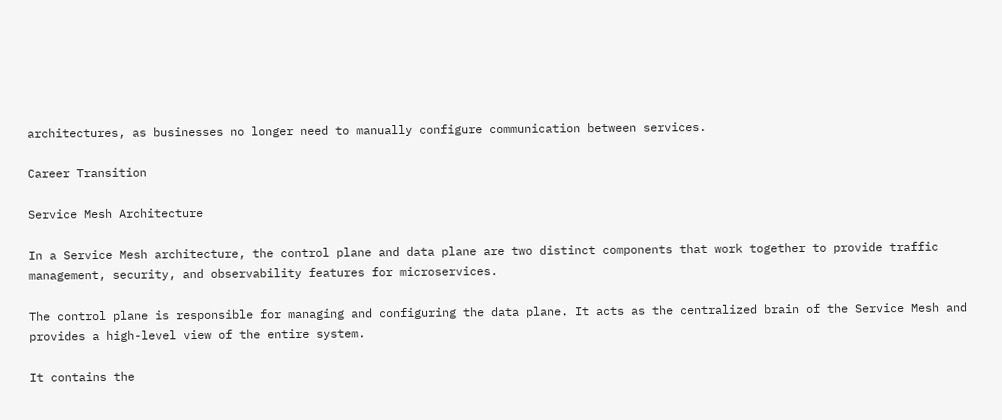architectures, as businesses no longer need to manually configure communication between services.

Career Transition

Service Mesh Architecture

In a Service Mesh architecture, the control plane and data plane are two distinct components that work together to provide traffic management, security, and observability features for microservices.

The control plane is responsible for managing and configuring the data plane. It acts as the centralized brain of the Service Mesh and provides a high-level view of the entire system.

It contains the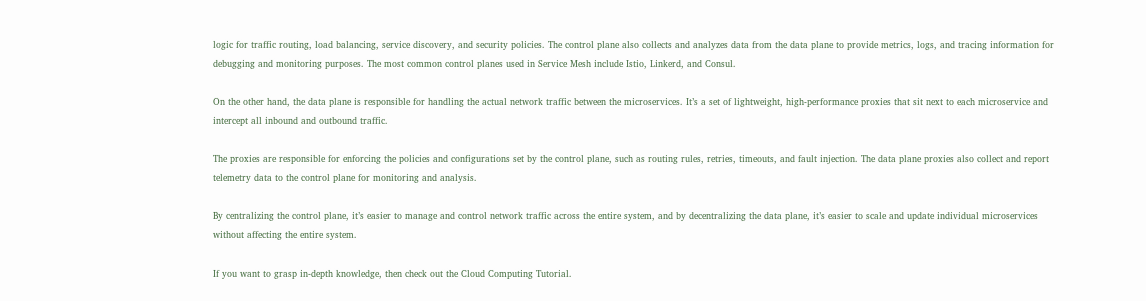logic for traffic routing, load balancing, service discovery, and security policies. The control plane also collects and analyzes data from the data plane to provide metrics, logs, and tracing information for debugging and monitoring purposes. The most common control planes used in Service Mesh include Istio, Linkerd, and Consul.

On the other hand, the data plane is responsible for handling the actual network traffic between the microservices. It’s a set of lightweight, high-performance proxies that sit next to each microservice and intercept all inbound and outbound traffic.

The proxies are responsible for enforcing the policies and configurations set by the control plane, such as routing rules, retries, timeouts, and fault injection. The data plane proxies also collect and report telemetry data to the control plane for monitoring and analysis.

By centralizing the control plane, it’s easier to manage and control network traffic across the entire system, and by decentralizing the data plane, it’s easier to scale and update individual microservices without affecting the entire system.

If you want to grasp in-depth knowledge, then check out the Cloud Computing Tutorial.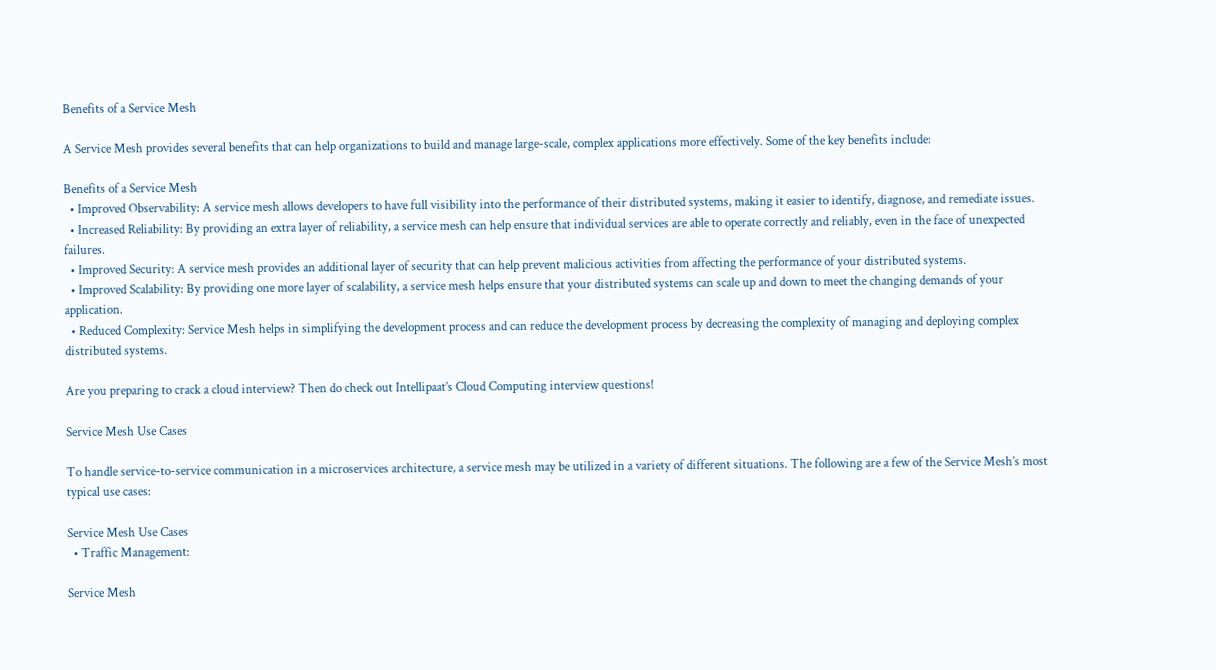Benefits of a Service Mesh

A Service Mesh provides several benefits that can help organizations to build and manage large-scale, complex applications more effectively. Some of the key benefits include:

Benefits of a Service Mesh
  • Improved Observability: A service mesh allows developers to have full visibility into the performance of their distributed systems, making it easier to identify, diagnose, and remediate issues.
  • Increased Reliability: By providing an extra layer of reliability, a service mesh can help ensure that individual services are able to operate correctly and reliably, even in the face of unexpected failures.
  • Improved Security: A service mesh provides an additional layer of security that can help prevent malicious activities from affecting the performance of your distributed systems.
  • Improved Scalability: By providing one more layer of scalability, a service mesh helps ensure that your distributed systems can scale up and down to meet the changing demands of your application.
  • Reduced Complexity: Service Mesh helps in simplifying the development process and can reduce the development process by decreasing the complexity of managing and deploying complex distributed systems.

Are you preparing to crack a cloud interview? Then do check out Intellipaat’s Cloud Computing interview questions!

Service Mesh Use Cases

To handle service-to-service communication in a microservices architecture, a service mesh may be utilized in a variety of different situations. The following are a few of the Service Mesh’s most typical use cases:

Service Mesh Use Cases
  • Traffic Management:

Service Mesh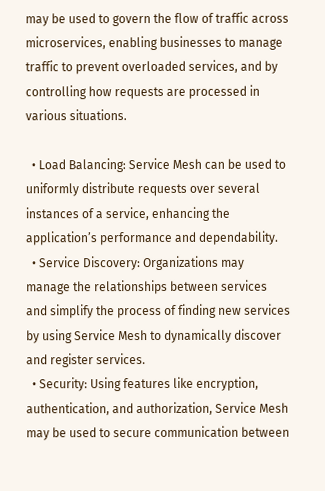may be used to govern the flow of traffic across microservices, enabling businesses to manage traffic to prevent overloaded services, and by controlling how requests are processed in various situations.

  • Load Balancing: Service Mesh can be used to uniformly distribute requests over several instances of a service, enhancing the application’s performance and dependability.
  • Service Discovery: Organizations may manage the relationships between services and simplify the process of finding new services by using Service Mesh to dynamically discover and register services.
  • Security: Using features like encryption, authentication, and authorization, Service Mesh may be used to secure communication between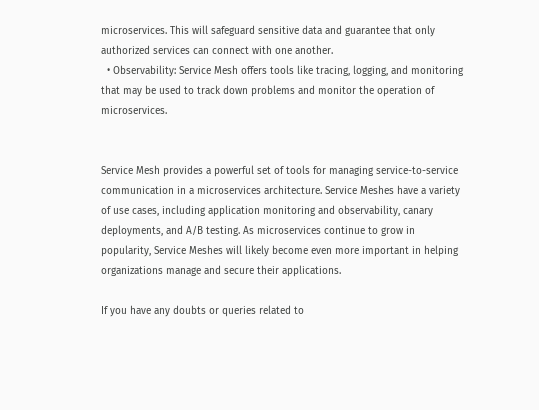microservices. This will safeguard sensitive data and guarantee that only authorized services can connect with one another.
  • Observability: Service Mesh offers tools like tracing, logging, and monitoring that may be used to track down problems and monitor the operation of microservices.


Service Mesh provides a powerful set of tools for managing service-to-service communication in a microservices architecture. Service Meshes have a variety of use cases, including application monitoring and observability, canary deployments, and A/B testing. As microservices continue to grow in popularity, Service Meshes will likely become even more important in helping organizations manage and secure their applications.

If you have any doubts or queries related to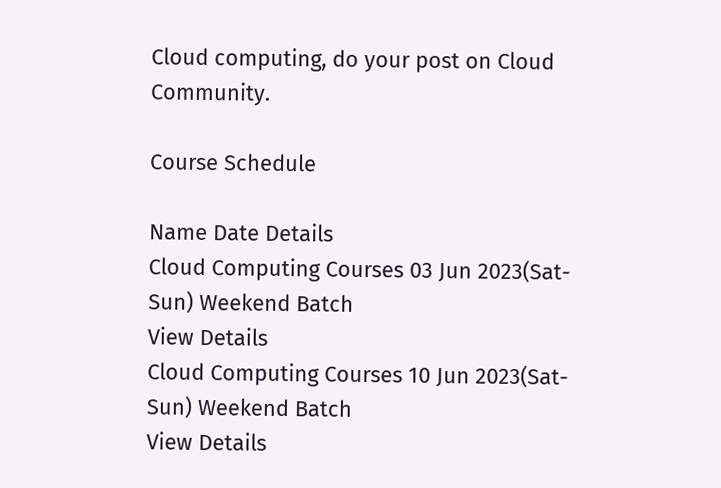Cloud computing, do your post on Cloud Community.

Course Schedule

Name Date Details
Cloud Computing Courses 03 Jun 2023(Sat-Sun) Weekend Batch
View Details
Cloud Computing Courses 10 Jun 2023(Sat-Sun) Weekend Batch
View Details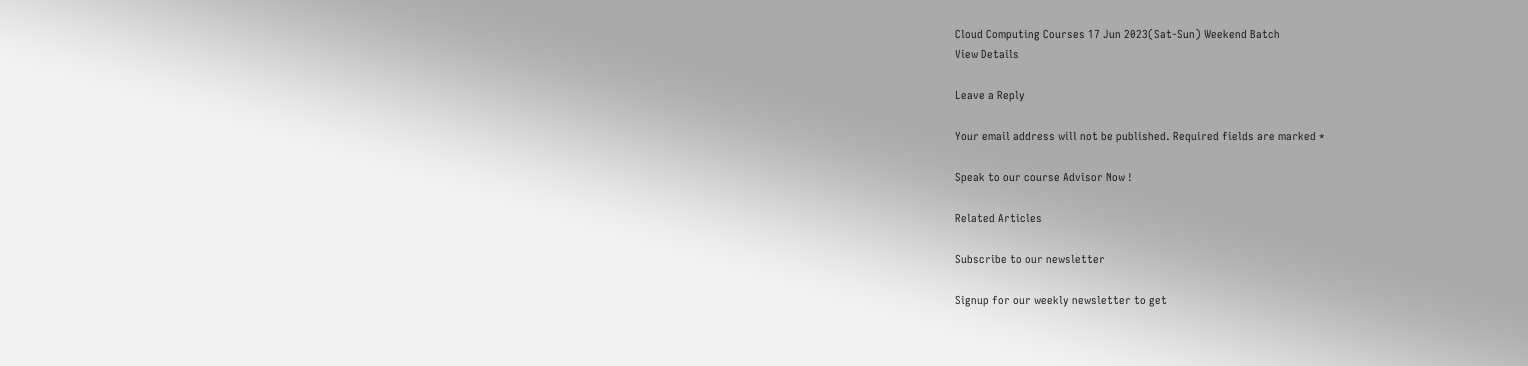Cloud Computing Courses 17 Jun 2023(Sat-Sun) Weekend Batch
View Details

Leave a Reply

Your email address will not be published. Required fields are marked *

Speak to our course Advisor Now !

Related Articles

Subscribe to our newsletter

Signup for our weekly newsletter to get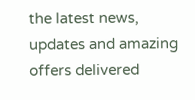the latest news, updates and amazing offers delivered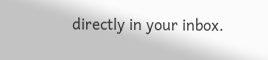directly in your inbox.